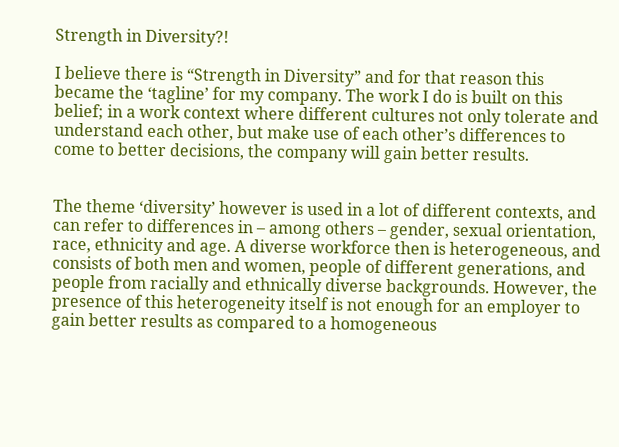Strength in Diversity?!

I believe there is “Strength in Diversity” and for that reason this became the ‘tagline’ for my company. The work I do is built on this belief; in a work context where different cultures not only tolerate and understand each other, but make use of each other’s differences to come to better decisions, the company will gain better results.


The theme ‘diversity’ however is used in a lot of different contexts, and can refer to differences in – among others – gender, sexual orientation, race, ethnicity and age. A diverse workforce then is heterogeneous, and consists of both men and women, people of different generations, and people from racially and ethnically diverse backgrounds. However, the presence of this heterogeneity itself is not enough for an employer to gain better results as compared to a homogeneous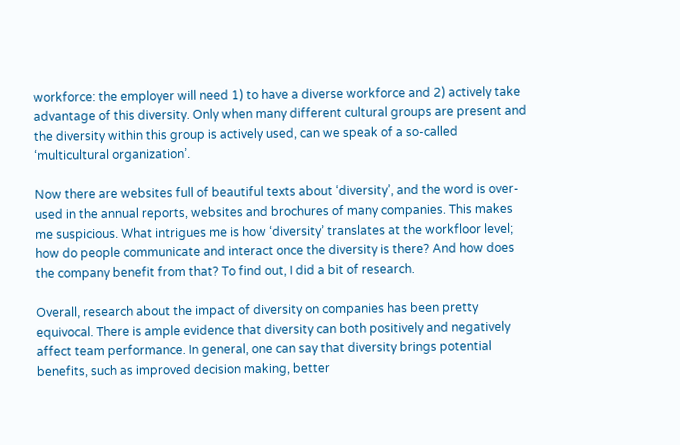workforce: the employer will need 1) to have a diverse workforce and 2) actively take advantage of this diversity. Only when many different cultural groups are present and the diversity within this group is actively used, can we speak of a so-called ‘multicultural organization’.

Now there are websites full of beautiful texts about ‘diversity’, and the word is over-used in the annual reports, websites and brochures of many companies. This makes me suspicious. What intrigues me is how ‘diversity’ translates at the workfloor level; how do people communicate and interact once the diversity is there? And how does the company benefit from that? To find out, I did a bit of research.

Overall, research about the impact of diversity on companies has been pretty equivocal. There is ample evidence that diversity can both positively and negatively affect team performance. In general, one can say that diversity brings potential benefits, such as improved decision making, better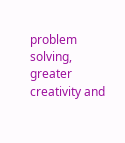problem solving, greater creativity and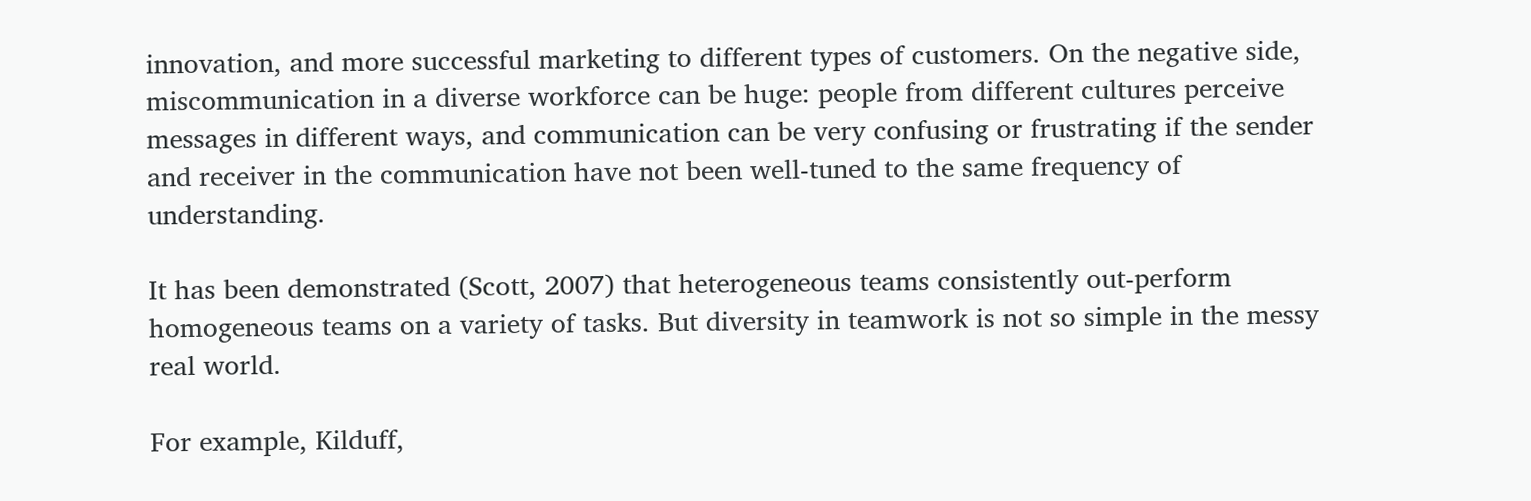innovation, and more successful marketing to different types of customers. On the negative side, miscommunication in a diverse workforce can be huge: people from different cultures perceive messages in different ways, and communication can be very confusing or frustrating if the sender and receiver in the communication have not been well-tuned to the same frequency of understanding.

It has been demonstrated (Scott, 2007) that heterogeneous teams consistently out-perform homogeneous teams on a variety of tasks. But diversity in teamwork is not so simple in the messy real world.

For example, Kilduff,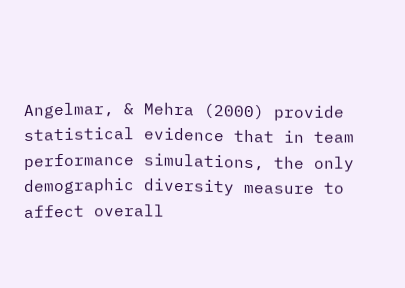Angelmar, & Mehra (2000) provide statistical evidence that in team performance simulations, the only demographic diversity measure to affect overall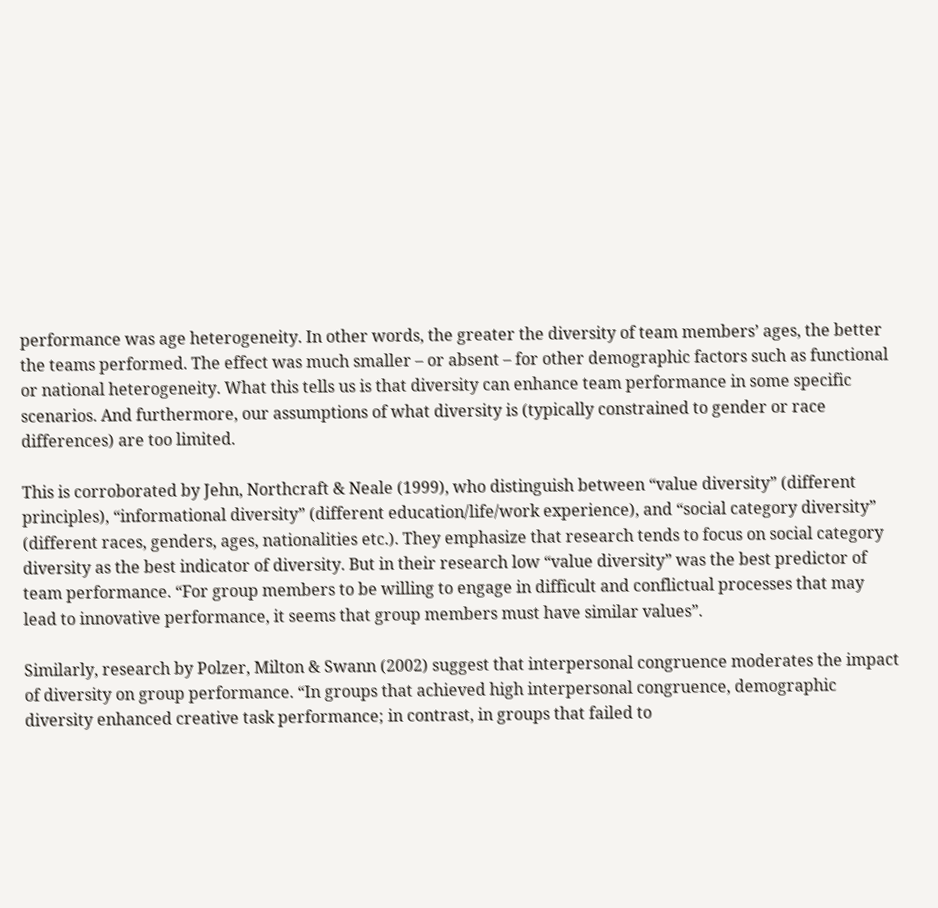performance was age heterogeneity. In other words, the greater the diversity of team members’ ages, the better the teams performed. The effect was much smaller – or absent – for other demographic factors such as functional or national heterogeneity. What this tells us is that diversity can enhance team performance in some specific scenarios. And furthermore, our assumptions of what diversity is (typically constrained to gender or race differences) are too limited.

This is corroborated by Jehn, Northcraft & Neale (1999), who distinguish between “value diversity” (different principles), “informational diversity” (different education/life/work experience), and “social category diversity” (different races, genders, ages, nationalities etc.). They emphasize that research tends to focus on social category diversity as the best indicator of diversity. But in their research low “value diversity” was the best predictor of team performance. “For group members to be willing to engage in difficult and conflictual processes that may lead to innovative performance, it seems that group members must have similar values”.

Similarly, research by Polzer, Milton & Swann (2002) suggest that interpersonal congruence moderates the impact of diversity on group performance. “In groups that achieved high interpersonal congruence, demographic diversity enhanced creative task performance; in contrast, in groups that failed to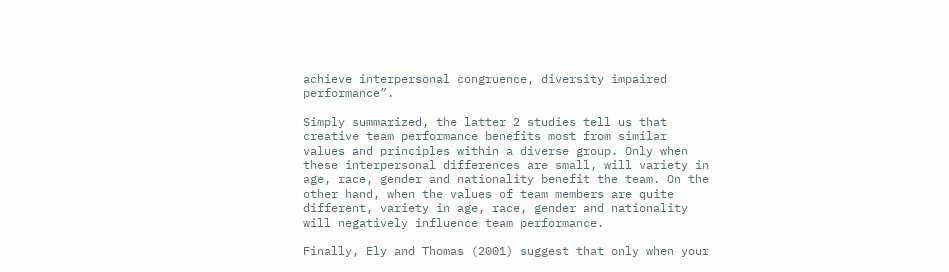achieve interpersonal congruence, diversity impaired performance”.

Simply summarized, the latter 2 studies tell us that creative team performance benefits most from similar values and principles within a diverse group. Only when these interpersonal differences are small, will variety in age, race, gender and nationality benefit the team. On the other hand, when the values of team members are quite different, variety in age, race, gender and nationality will negatively influence team performance.

Finally, Ely and Thomas (2001) suggest that only when your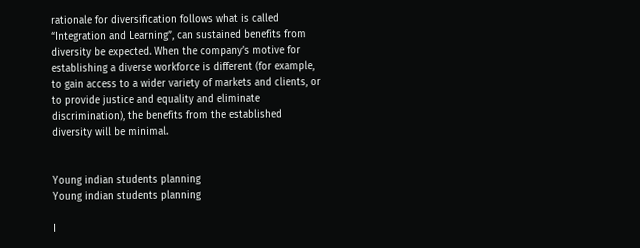rationale for diversification follows what is called “Integration and Learning”, can sustained benefits from diversity be expected. When the company’s motive for establishing a diverse workforce is different (for example, to gain access to a wider variety of markets and clients, or to provide justice and equality and eliminate discrimination), the benefits from the established diversity will be minimal.


Young indian students planning
Young indian students planning

I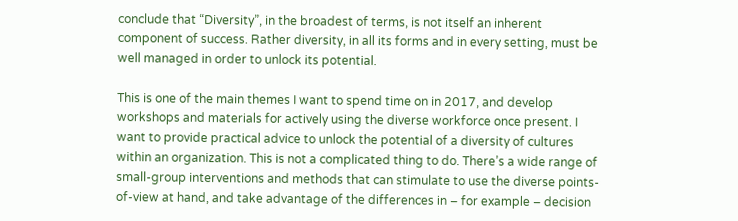conclude that “Diversity”, in the broadest of terms, is not itself an inherent component of success. Rather diversity, in all its forms and in every setting, must be well managed in order to unlock its potential.

This is one of the main themes I want to spend time on in 2017, and develop workshops and materials for actively using the diverse workforce once present. I want to provide practical advice to unlock the potential of a diversity of cultures within an organization. This is not a complicated thing to do. There’s a wide range of small-group interventions and methods that can stimulate to use the diverse points-of-view at hand, and take advantage of the differences in – for example – decision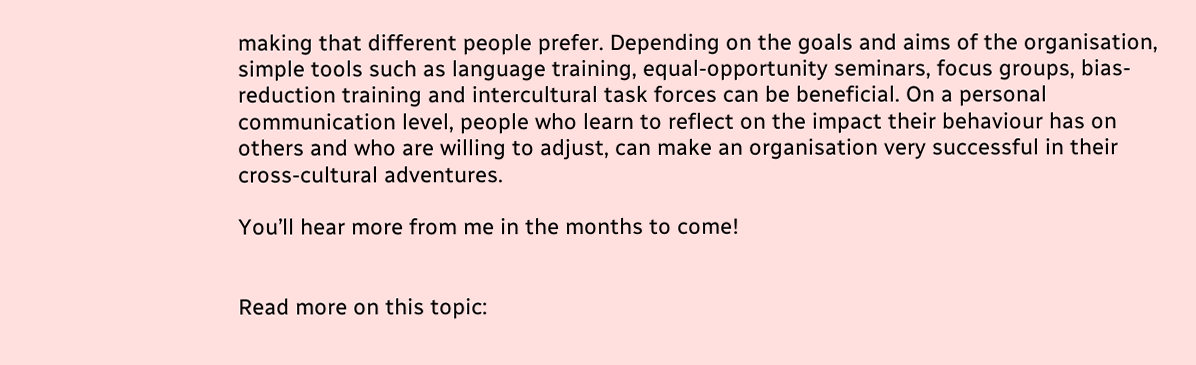making that different people prefer. Depending on the goals and aims of the organisation, simple tools such as language training, equal-opportunity seminars, focus groups, bias-reduction training and intercultural task forces can be beneficial. On a personal communication level, people who learn to reflect on the impact their behaviour has on others and who are willing to adjust, can make an organisation very successful in their cross-cultural adventures.

You’ll hear more from me in the months to come!


Read more on this topic: